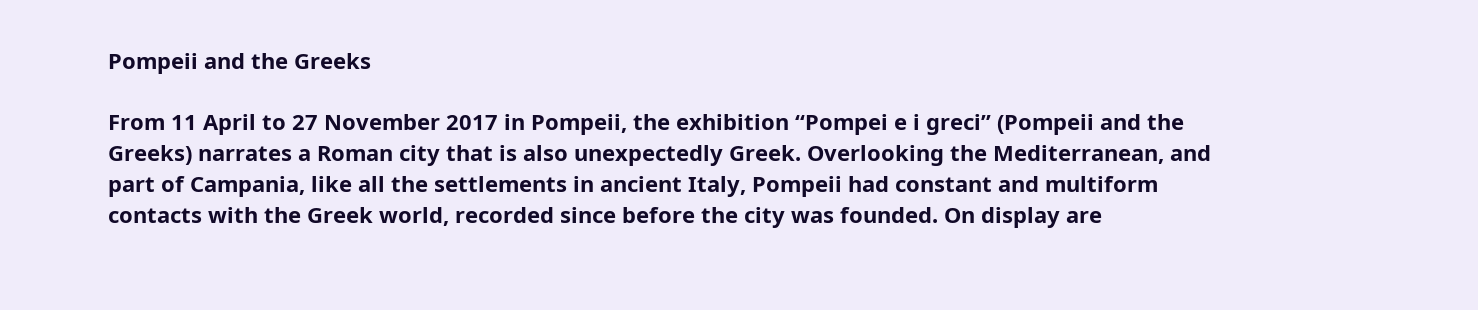Pompeii and the Greeks

From 11 April to 27 November 2017 in Pompeii, the exhibition “Pompei e i greci” (Pompeii and the Greeks) narrates a Roman city that is also unexpectedly Greek. Overlooking the Mediterranean, and part of Campania, like all the settlements in ancient Italy, Pompeii had constant and multiform contacts with the Greek world, recorded since before the city was founded. On display are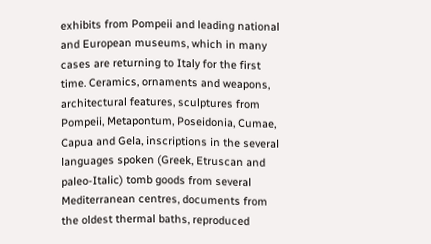exhibits from Pompeii and leading national and European museums, which in many cases are returning to Italy for the first time. Ceramics, ornaments and weapons, architectural features, sculptures from Pompeii, Metapontum, Poseidonia, Cumae, Capua and Gela, inscriptions in the several languages spoken (Greek, Etruscan and paleo-Italic) tomb goods from several Mediterranean centres, documents from the oldest thermal baths, reproduced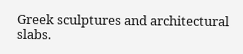Greek sculptures and architectural slabs.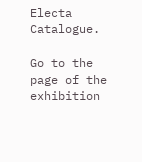Electa Catalogue.

Go to the page of the exhibition